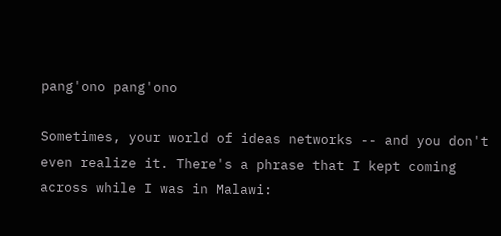pang'ono pang'ono

Sometimes, your world of ideas networks -- and you don't even realize it. There's a phrase that I kept coming across while I was in Malawi: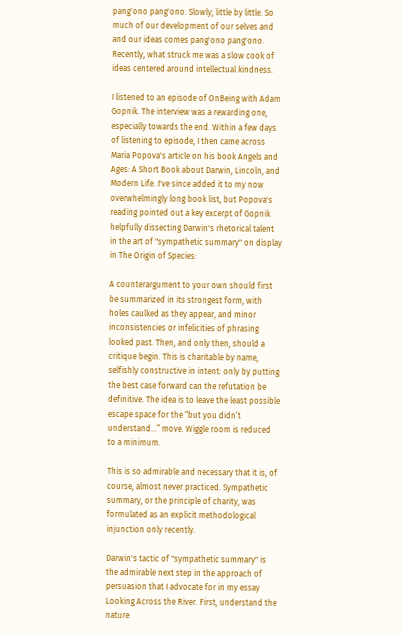pang'ono pang'ono. Slowly; little by little. So much of our development of our selves and and our ideas comes pang'ono pang'ono. Recently, what struck me was a slow cook of ideas centered around intellectual kindness.

I listened to an episode of OnBeing with Adam Gopnik. The interview was a rewarding one, especially towards the end. Within a few days of listening to episode, I then came across Maria Popova's article on his book Angels and Ages: A Short Book about Darwin, Lincoln, and Modern Life. I've since added it to my now overwhelmingly long book list, but Popova's reading pointed out a key excerpt of Gopnik helpfully dissecting Darwin's rhetorical talent in the art of "sympathetic summary" on display in The Origin of Species:

A counterargument to your own should first be summarized in its strongest form, with holes caulked as they appear, and minor inconsistencies or infelicities of phrasing looked past. Then, and only then, should a critique begin. This is charitable by name, selfishly constructive in intent: only by putting the best case forward can the refutation be definitive. The idea is to leave the least possible escape space for the “but you didn’t understand…” move. Wiggle room is reduced to a minimum.

This is so admirable and necessary that it is, of course, almost never practiced. Sympathetic summary, or the principle of charity, was formulated as an explicit methodological injunction only recently.

Darwin's tactic of "sympathetic summary" is the admirable next step in the approach of persuasion that I advocate for in my essay Looking Across the River. First, understand the nature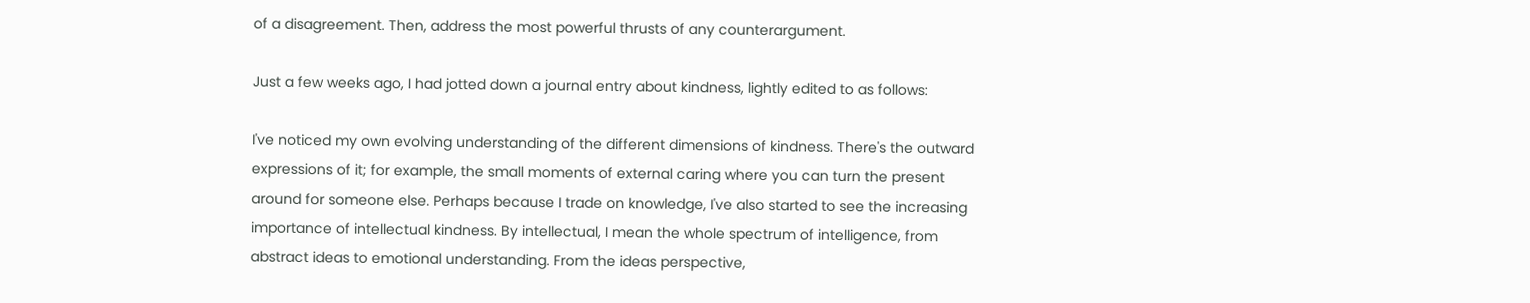of a disagreement. Then, address the most powerful thrusts of any counterargument.

Just a few weeks ago, I had jotted down a journal entry about kindness, lightly edited to as follows:

I've noticed my own evolving understanding of the different dimensions of kindness. There's the outward expressions of it; for example, the small moments of external caring where you can turn the present around for someone else. Perhaps because I trade on knowledge, I've also started to see the increasing importance of intellectual kindness. By intellectual, I mean the whole spectrum of intelligence, from abstract ideas to emotional understanding. From the ideas perspective,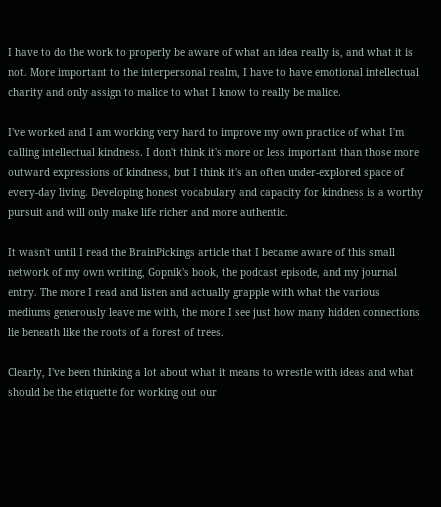I have to do the work to properly be aware of what an idea really is, and what it is not. More important to the interpersonal realm, I have to have emotional intellectual charity and only assign to malice to what I know to really be malice.

I've worked and I am working very hard to improve my own practice of what I'm calling intellectual kindness. I don't think it's more or less important than those more outward expressions of kindness, but I think it's an often under-explored space of every-day living. Developing honest vocabulary and capacity for kindness is a worthy pursuit and will only make life richer and more authentic.

It wasn't until I read the BrainPickings article that I became aware of this small network of my own writing, Gopnik's book, the podcast episode, and my journal entry. The more I read and listen and actually grapple with what the various mediums generously leave me with, the more I see just how many hidden connections lie beneath like the roots of a forest of trees.

Clearly, I've been thinking a lot about what it means to wrestle with ideas and what should be the etiquette for working out our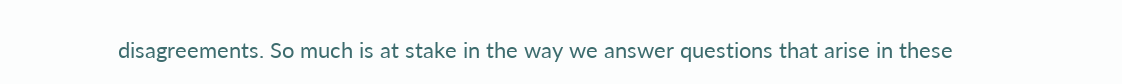disagreements. So much is at stake in the way we answer questions that arise in these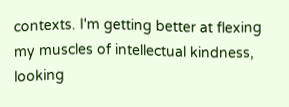contexts. I'm getting better at flexing my muscles of intellectual kindness, looking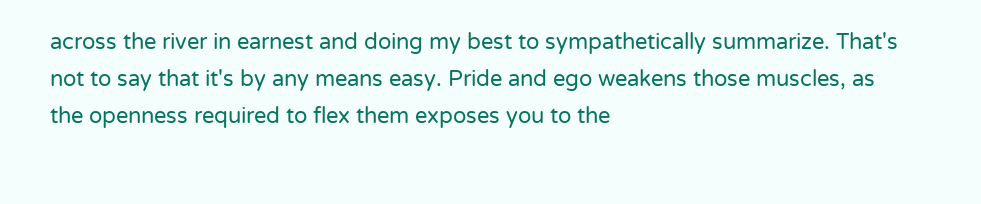across the river in earnest and doing my best to sympathetically summarize. That's not to say that it's by any means easy. Pride and ego weakens those muscles, as the openness required to flex them exposes you to the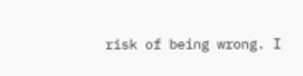risk of being wrong. I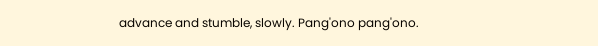advance and stumble, slowly. Pang'ono pang'ono.